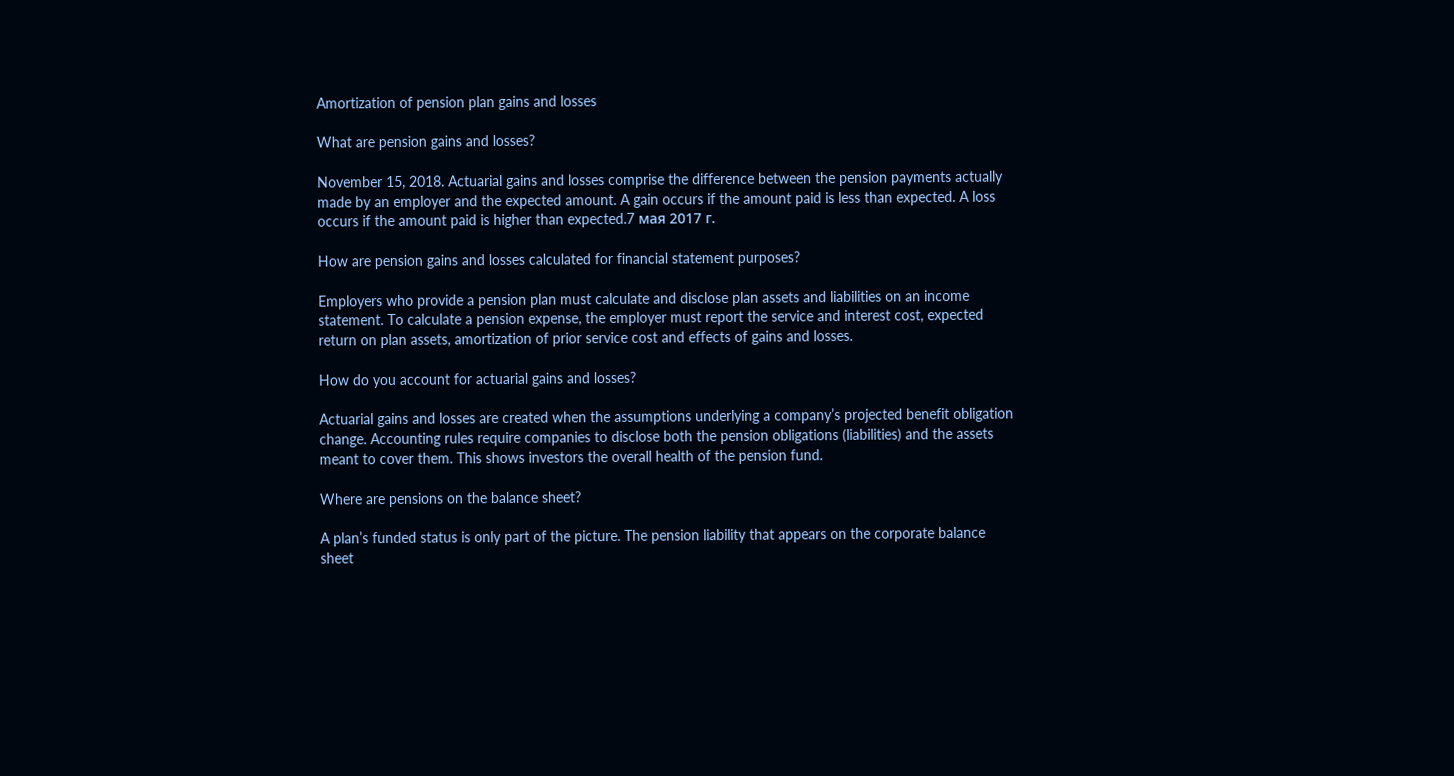Amortization of pension plan gains and losses

What are pension gains and losses?

November 15, 2018. Actuarial gains and losses comprise the difference between the pension payments actually made by an employer and the expected amount. A gain occurs if the amount paid is less than expected. A loss occurs if the amount paid is higher than expected.7 мая 2017 г.

How are pension gains and losses calculated for financial statement purposes?

Employers who provide a pension plan must calculate and disclose plan assets and liabilities on an income statement. To calculate a pension expense, the employer must report the service and interest cost, expected return on plan assets, amortization of prior service cost and effects of gains and losses.

How do you account for actuarial gains and losses?

Actuarial gains and losses are created when the assumptions underlying a company’s projected benefit obligation change. Accounting rules require companies to disclose both the pension obligations (liabilities) and the assets meant to cover them. This shows investors the overall health of the pension fund.

Where are pensions on the balance sheet?

A plan’s funded status is only part of the picture. The pension liability that appears on the corporate balance sheet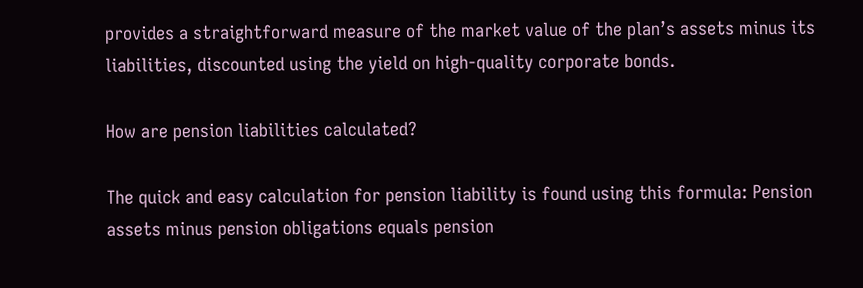provides a straightforward measure of the market value of the plan’s assets minus its liabilities, discounted using the yield on high-quality corporate bonds.

How are pension liabilities calculated?

The quick and easy calculation for pension liability is found using this formula: Pension assets minus pension obligations equals pension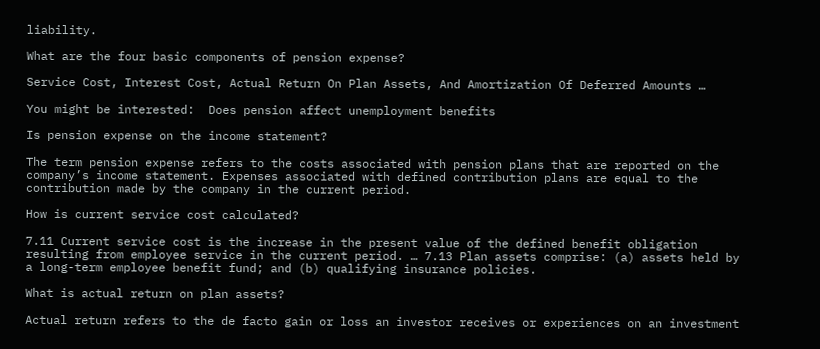liability.

What are the four basic components of pension expense?

Service Cost, Interest Cost, Actual Return On Plan Assets, And Amortization Of Deferred Amounts …

You might be interested:  Does pension affect unemployment benefits

Is pension expense on the income statement?

The term pension expense refers to the costs associated with pension plans that are reported on the company’s income statement. Expenses associated with defined contribution plans are equal to the contribution made by the company in the current period.

How is current service cost calculated?

7.11 Current service cost is the increase in the present value of the defined benefit obligation resulting from employee service in the current period. … 7.13 Plan assets comprise: (a) assets held by a long-term employee benefit fund; and (b) qualifying insurance policies.

What is actual return on plan assets?

Actual return refers to the de facto gain or loss an investor receives or experiences on an investment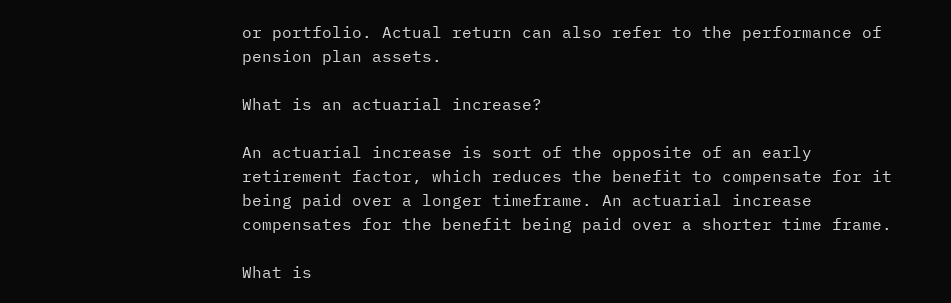or portfolio. Actual return can also refer to the performance of pension plan assets.

What is an actuarial increase?

An actuarial increase is sort of the opposite of an early retirement factor, which reduces the benefit to compensate for it being paid over a longer timeframe. An actuarial increase compensates for the benefit being paid over a shorter time frame.

What is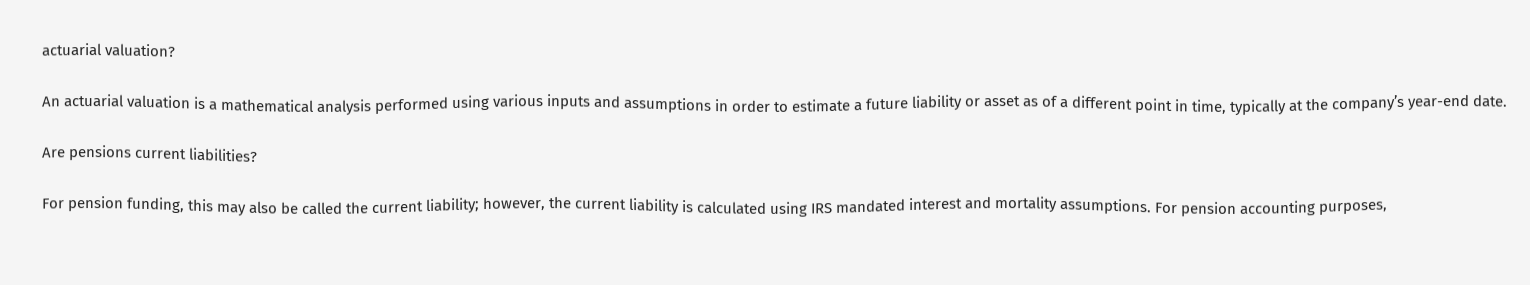actuarial valuation?

An actuarial valuation is a mathematical analysis performed using various inputs and assumptions in order to estimate a future liability or asset as of a different point in time, typically at the company’s year-end date.

Are pensions current liabilities?

For pension funding, this may also be called the current liability; however, the current liability is calculated using IRS mandated interest and mortality assumptions. For pension accounting purposes,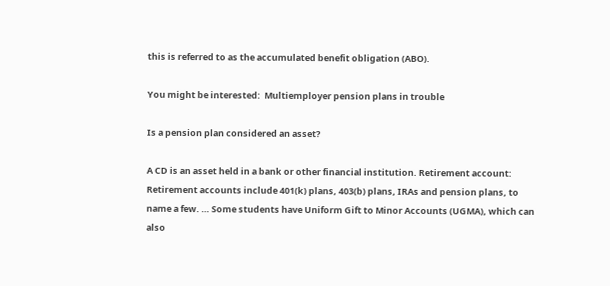this is referred to as the accumulated benefit obligation (ABO).

You might be interested:  Multiemployer pension plans in trouble

Is a pension plan considered an asset?

A CD is an asset held in a bank or other financial institution. Retirement account: Retirement accounts include 401(k) plans, 403(b) plans, IRAs and pension plans, to name a few. … Some students have Uniform Gift to Minor Accounts (UGMA), which can also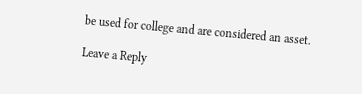be used for college and are considered an asset.

Leave a Reply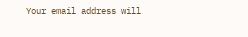Your email address will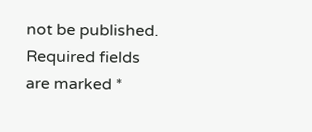not be published. Required fields are marked *